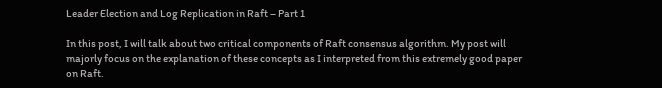Leader Election and Log Replication in Raft – Part 1

In this post, I will talk about two critical components of Raft consensus algorithm. My post will majorly focus on the explanation of these concepts as I interpreted from this extremely good paper on Raft.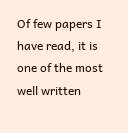Of few papers I have read, it is one of the most well written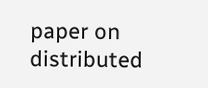paper on distributed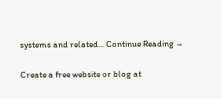systems and related... Continue Reading →

Create a free website or blog at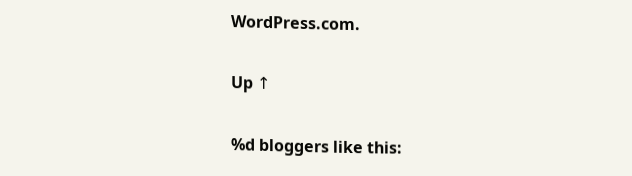WordPress.com.

Up ↑

%d bloggers like this: